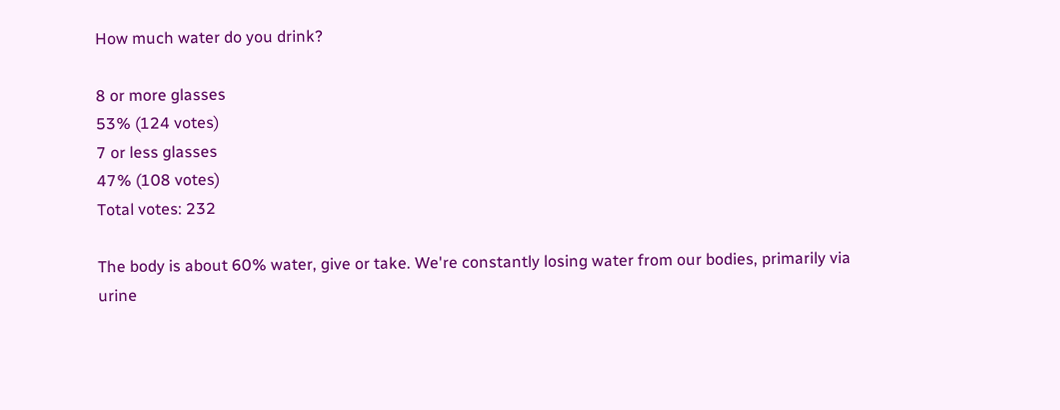How much water do you drink?

8 or more glasses
53% (124 votes)
7 or less glasses
47% (108 votes)
Total votes: 232

The body is about 60% water, give or take. We're constantly losing water from our bodies, primarily via urine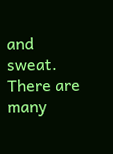and sweat. There are many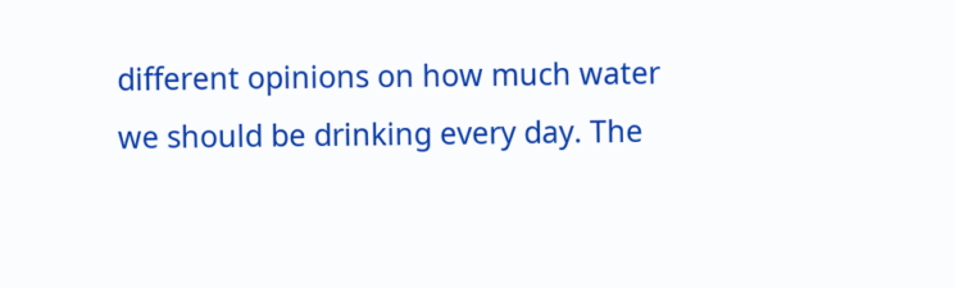different opinions on how much water we should be drinking every day. The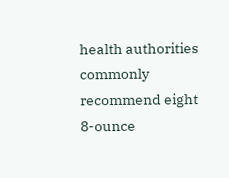health authorities commonly recommend eight 8-ounce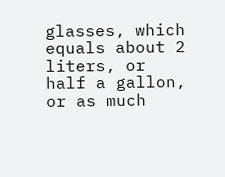glasses, which equals about 2 liters, or half a gallon, or as much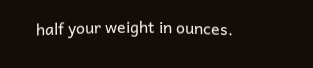half your weight in ounces.